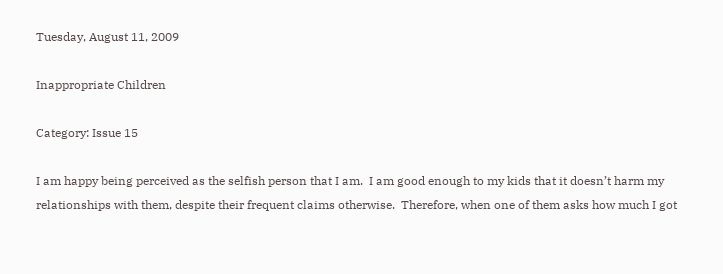Tuesday, August 11, 2009

Inappropriate Children

Category: Issue 15

I am happy being perceived as the selfish person that I am.  I am good enough to my kids that it doesn’t harm my relationships with them, despite their frequent claims otherwise.  Therefore, when one of them asks how much I got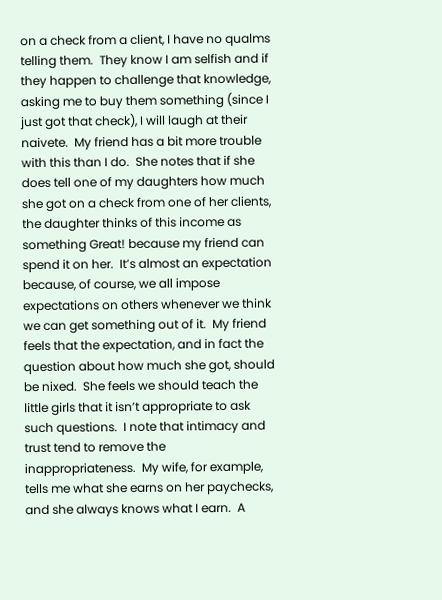on a check from a client, I have no qualms telling them.  They know I am selfish and if they happen to challenge that knowledge, asking me to buy them something (since I just got that check), I will laugh at their naivete.  My friend has a bit more trouble with this than I do.  She notes that if she does tell one of my daughters how much she got on a check from one of her clients, the daughter thinks of this income as something Great! because my friend can spend it on her.  It’s almost an expectation because, of course, we all impose expectations on others whenever we think we can get something out of it.  My friend feels that the expectation, and in fact the question about how much she got, should be nixed.  She feels we should teach the little girls that it isn’t appropriate to ask such questions.  I note that intimacy and trust tend to remove the inappropriateness.  My wife, for example, tells me what she earns on her paychecks, and she always knows what I earn.  A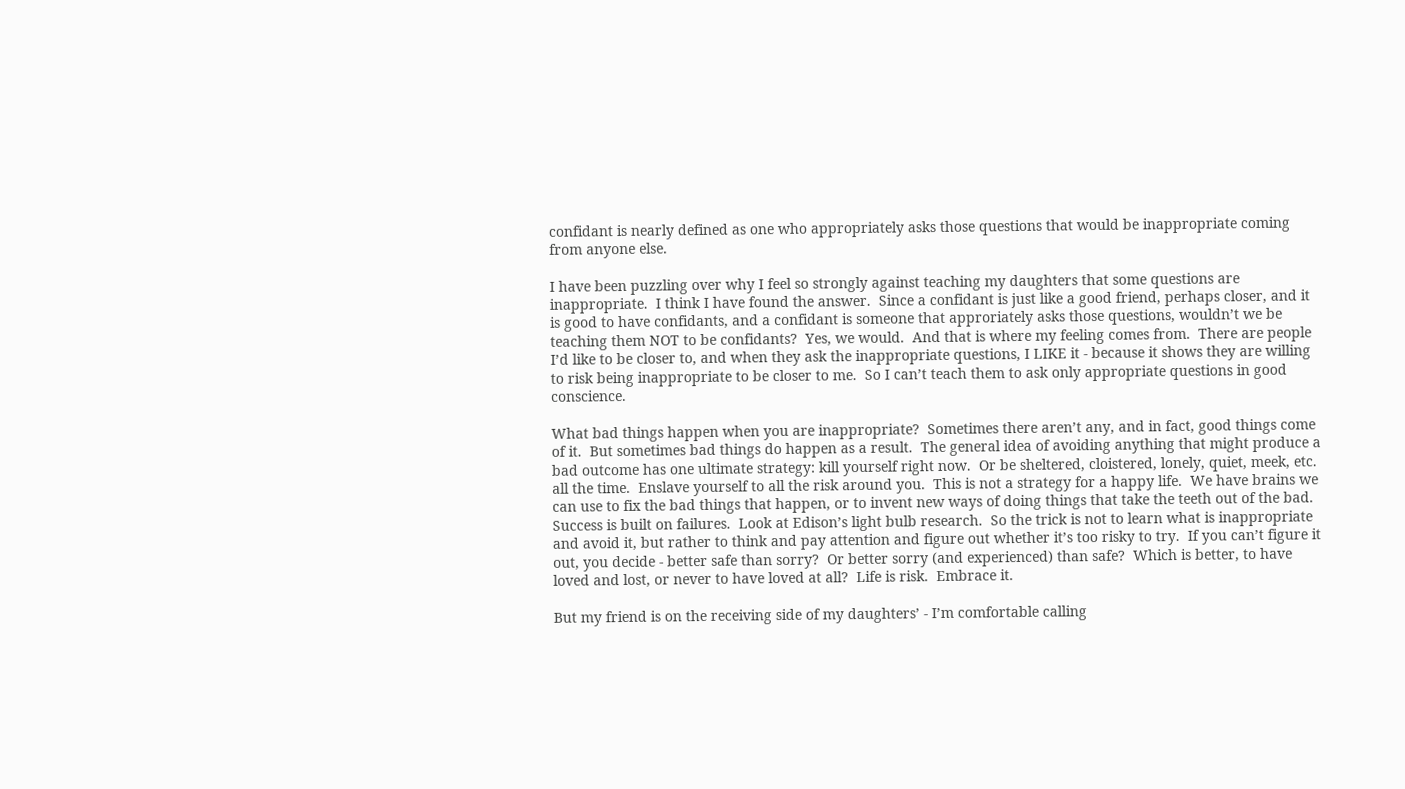confidant is nearly defined as one who appropriately asks those questions that would be inappropriate coming from anyone else.

I have been puzzling over why I feel so strongly against teaching my daughters that some questions are inappropriate.  I think I have found the answer.  Since a confidant is just like a good friend, perhaps closer, and it is good to have confidants, and a confidant is someone that approriately asks those questions, wouldn’t we be teaching them NOT to be confidants?  Yes, we would.  And that is where my feeling comes from.  There are people I’d like to be closer to, and when they ask the inappropriate questions, I LIKE it - because it shows they are willing to risk being inappropriate to be closer to me.  So I can’t teach them to ask only appropriate questions in good conscience.

What bad things happen when you are inappropriate?  Sometimes there aren’t any, and in fact, good things come of it.  But sometimes bad things do happen as a result.  The general idea of avoiding anything that might produce a bad outcome has one ultimate strategy: kill yourself right now.  Or be sheltered, cloistered, lonely, quiet, meek, etc. all the time.  Enslave yourself to all the risk around you.  This is not a strategy for a happy life.  We have brains we can use to fix the bad things that happen, or to invent new ways of doing things that take the teeth out of the bad.  Success is built on failures.  Look at Edison’s light bulb research.  So the trick is not to learn what is inappropriate and avoid it, but rather to think and pay attention and figure out whether it’s too risky to try.  If you can’t figure it out, you decide - better safe than sorry?  Or better sorry (and experienced) than safe?  Which is better, to have loved and lost, or never to have loved at all?  Life is risk.  Embrace it.

But my friend is on the receiving side of my daughters’ - I’m comfortable calling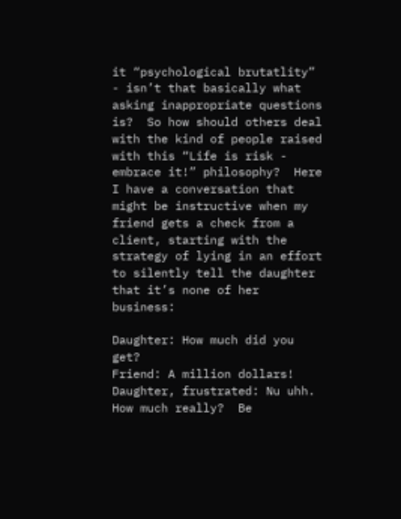it “psychological brutatlity” - isn’t that basically what asking inappropriate questions is?  So how should others deal with the kind of people raised with this “Life is risk - embrace it!” philosophy?  Here I have a conversation that might be instructive when my friend gets a check from a client, starting with the strategy of lying in an effort to silently tell the daughter that it’s none of her business:

Daughter: How much did you get?
Friend: A million dollars!
Daughter, frustrated: Nu uhh.  How much really?  Be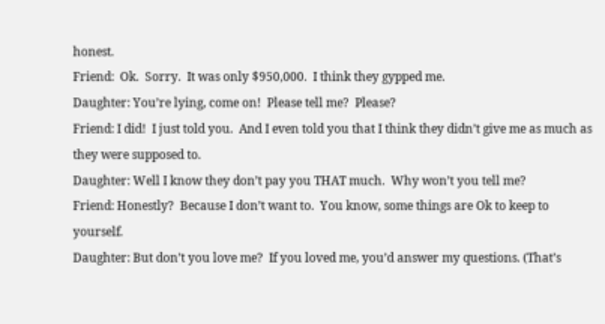honest.
Friend:  Ok.  Sorry.  It was only $950,000.  I think they gypped me.
Daughter: You’re lying, come on!  Please tell me?  Please?
Friend: I did!  I just told you.  And I even told you that I think they didn’t give me as much as they were supposed to.
Daughter: Well I know they don’t pay you THAT much.  Why won’t you tell me?
Friend: Honestly?  Because I don’t want to.  You know, some things are Ok to keep to yourself.
Daughter: But don’t you love me?  If you loved me, you’d answer my questions. (That’s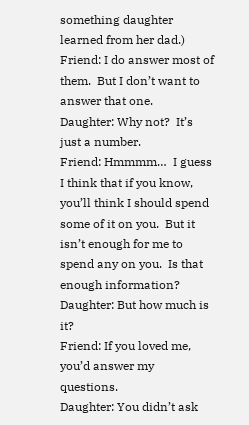something daughter learned from her dad.)
Friend: I do answer most of them.  But I don’t want to answer that one.
Daughter: Why not?  It’s just a number.
Friend: Hmmmm…  I guess I think that if you know, you’ll think I should spend some of it on you.  But it isn’t enough for me to spend any on you.  Is that enough information?
Daughter: But how much is it?
Friend: If you loved me, you’d answer my questions.
Daughter: You didn’t ask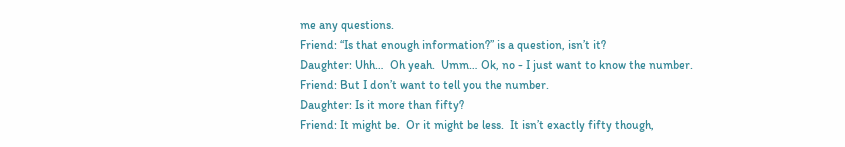me any questions.
Friend: “Is that enough information?” is a question, isn’t it?
Daughter: Uhh…  Oh yeah.  Umm… Ok, no - I just want to know the number.
Friend: But I don’t want to tell you the number.
Daughter: Is it more than fifty?
Friend: It might be.  Or it might be less.  It isn’t exactly fifty though,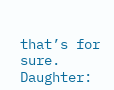that’s for sure.
Daughter: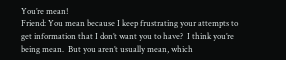You’re mean!
Friend: You mean because I keep frustrating your attempts to get information that I don’t want you to have?  I think you’re being mean.  But you aren’t usually mean, which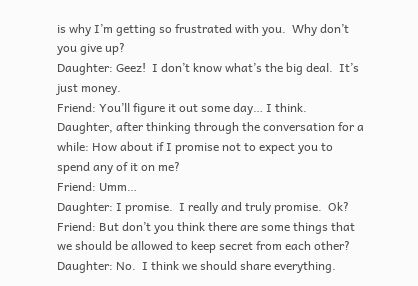is why I’m getting so frustrated with you.  Why don’t you give up?
Daughter: Geez!  I don’t know what’s the big deal.  It’s just money.
Friend: You’ll figure it out some day… I think.
Daughter, after thinking through the conversation for a while: How about if I promise not to expect you to spend any of it on me?
Friend: Umm…
Daughter: I promise.  I really and truly promise.  Ok?
Friend: But don’t you think there are some things that we should be allowed to keep secret from each other?
Daughter: No.  I think we should share everything.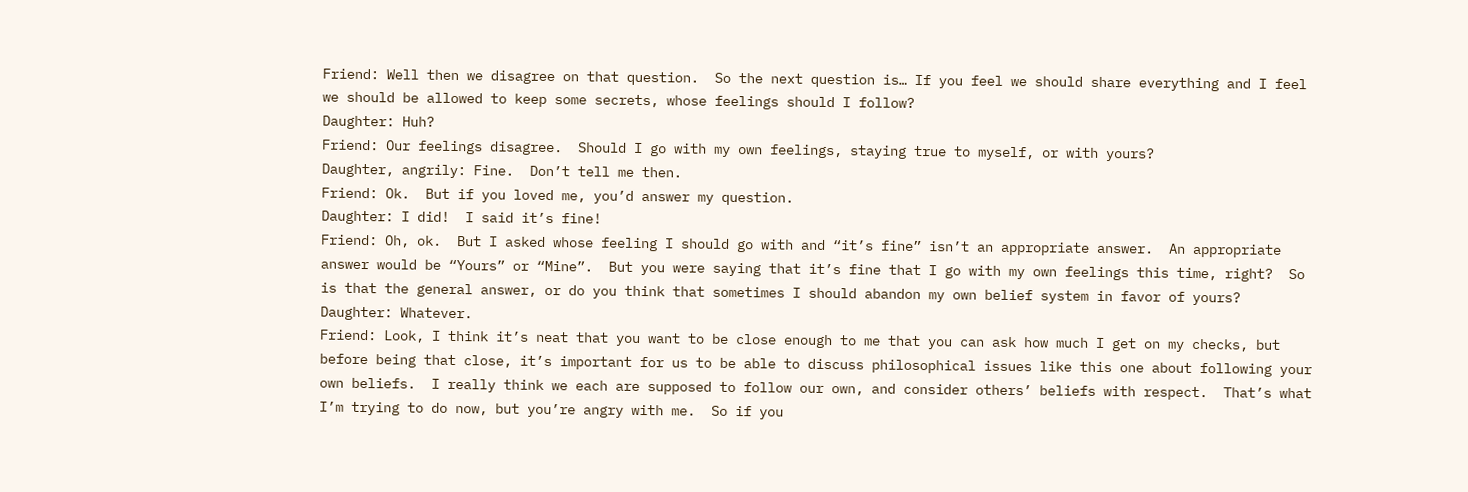Friend: Well then we disagree on that question.  So the next question is… If you feel we should share everything and I feel we should be allowed to keep some secrets, whose feelings should I follow?
Daughter: Huh?
Friend: Our feelings disagree.  Should I go with my own feelings, staying true to myself, or with yours?
Daughter, angrily: Fine.  Don’t tell me then.
Friend: Ok.  But if you loved me, you’d answer my question.
Daughter: I did!  I said it’s fine!
Friend: Oh, ok.  But I asked whose feeling I should go with and “it’s fine” isn’t an appropriate answer.  An appropriate answer would be “Yours” or “Mine”.  But you were saying that it’s fine that I go with my own feelings this time, right?  So is that the general answer, or do you think that sometimes I should abandon my own belief system in favor of yours?
Daughter: Whatever.
Friend: Look, I think it’s neat that you want to be close enough to me that you can ask how much I get on my checks, but before being that close, it’s important for us to be able to discuss philosophical issues like this one about following your own beliefs.  I really think we each are supposed to follow our own, and consider others’ beliefs with respect.  That’s what I’m trying to do now, but you’re angry with me.  So if you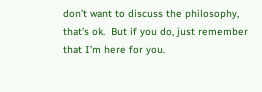don’t want to discuss the philosophy, that’s ok.  But if you do, just remember that I’m here for you.